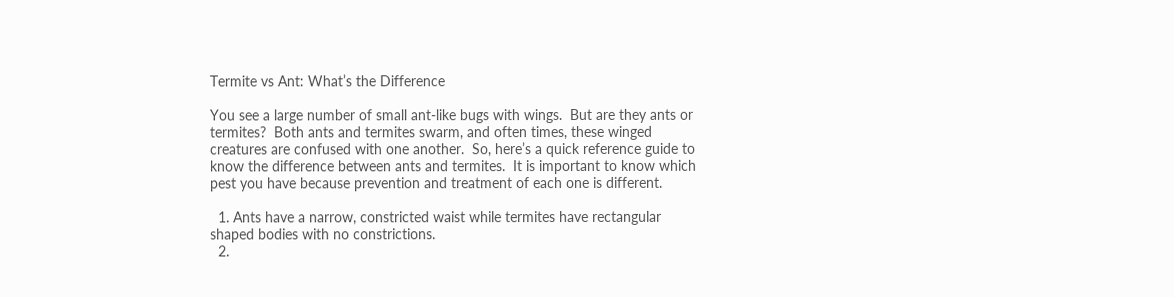Termite vs Ant: What’s the Difference

You see a large number of small ant-like bugs with wings.  But are they ants or termites?  Both ants and termites swarm, and often times, these winged creatures are confused with one another.  So, here’s a quick reference guide to know the difference between ants and termites.  It is important to know which pest you have because prevention and treatment of each one is different.

  1. Ants have a narrow, constricted waist while termites have rectangular shaped bodies with no constrictions.
  2.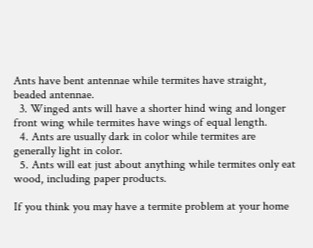Ants have bent antennae while termites have straight, beaded antennae.
  3. Winged ants will have a shorter hind wing and longer front wing while termites have wings of equal length.
  4. Ants are usually dark in color while termites are generally light in color.
  5. Ants will eat just about anything while termites only eat wood, including paper products.

If you think you may have a termite problem at your home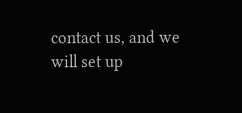contact us, and we will set up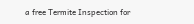a free Termite Inspection for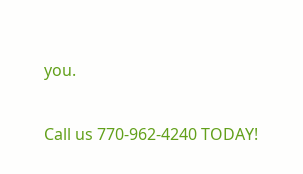you.

Call us 770-962-4240 TODAY!